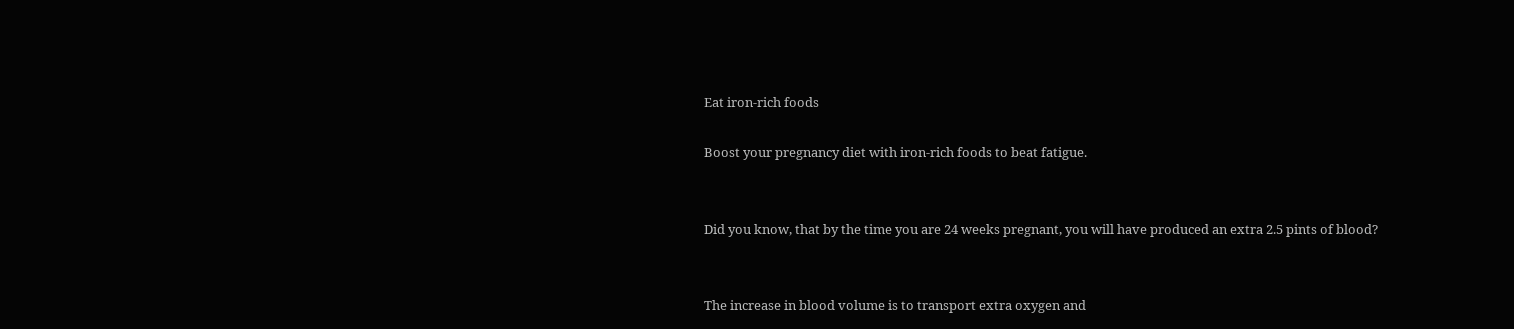Eat iron-rich foods

Boost your pregnancy diet with iron-rich foods to beat fatigue.


Did you know, that by the time you are 24 weeks pregnant, you will have produced an extra 2.5 pints of blood?


The increase in blood volume is to transport extra oxygen and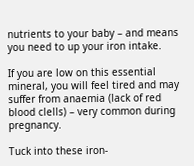nutrients to your baby – and means you need to up your iron intake.

If you are low on this essential mineral, you will feel tired and may suffer from anaemia (lack of red blood clells) – very common during pregnancy.

Tuck into these iron-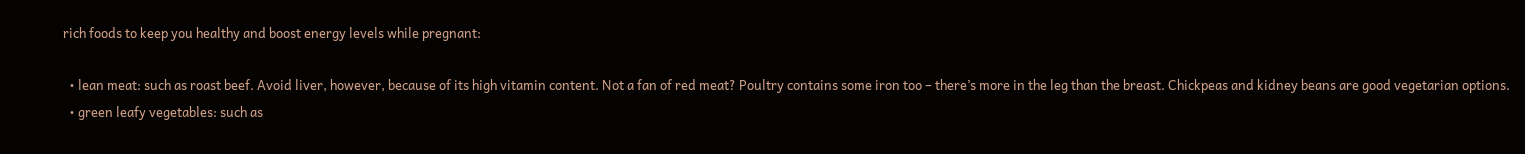rich foods to keep you healthy and boost energy levels while pregnant:

  • lean meat: such as roast beef. Avoid liver, however, because of its high vitamin content. Not a fan of red meat? Poultry contains some iron too – there’s more in the leg than the breast. Chickpeas and kidney beans are good vegetarian options.
  • green leafy vegetables: such as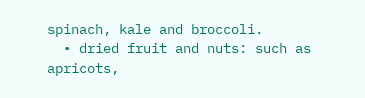spinach, kale and broccoli.
  • dried fruit and nuts: such as apricots,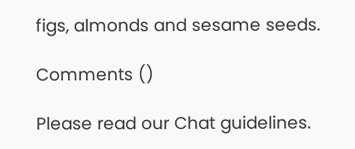figs, almonds and sesame seeds.

Comments ()

Please read our Chat guidelines.